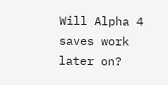Will Alpha 4 saves work later on?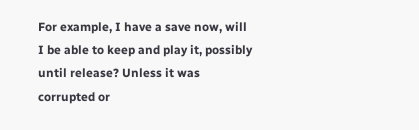For example, I have a save now, will I be able to keep and play it, possibly until release? Unless it was corrupted or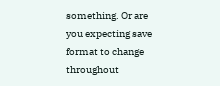something. Or are you expecting save format to change throughout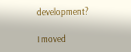development?

I moved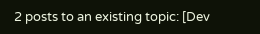2 posts to an existing topic: [Dev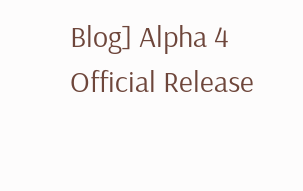Blog] Alpha 4 Official Release